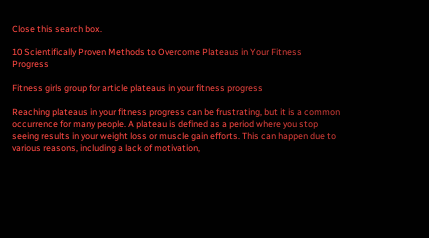Close this search box.

10 Scientifically Proven Methods to Overcome Plateaus in Your Fitness Progress

Fitness girls group for article plateaus in your fitness progress

Reaching plateaus in your fitness progress can be frustrating, but it is a common occurrence for many people. A plateau is defined as a period where you stop seeing results in your weight loss or muscle gain efforts. This can happen due to various reasons, including a lack of motivation,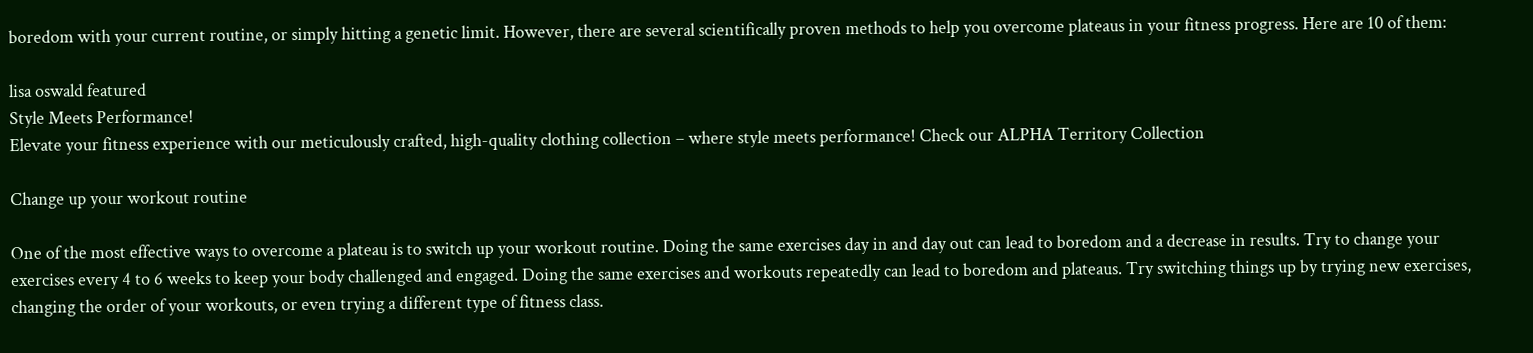boredom with your current routine, or simply hitting a genetic limit. However, there are several scientifically proven methods to help you overcome plateaus in your fitness progress. Here are 10 of them:

lisa oswald featured
Style Meets Performance!
Elevate your fitness experience with our meticulously crafted, high-quality clothing collection – where style meets performance! Check our ALPHA Territory Collection

Change up your workout routine

One of the most effective ways to overcome a plateau is to switch up your workout routine. Doing the same exercises day in and day out can lead to boredom and a decrease in results. Try to change your exercises every 4 to 6 weeks to keep your body challenged and engaged. Doing the same exercises and workouts repeatedly can lead to boredom and plateaus. Try switching things up by trying new exercises, changing the order of your workouts, or even trying a different type of fitness class.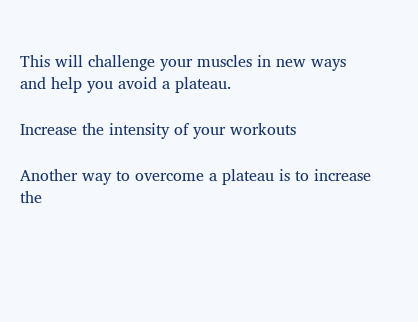This will challenge your muscles in new ways and help you avoid a plateau.

Increase the intensity of your workouts

Another way to overcome a plateau is to increase the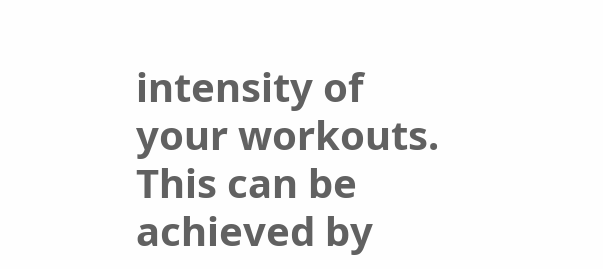intensity of your workouts. This can be achieved by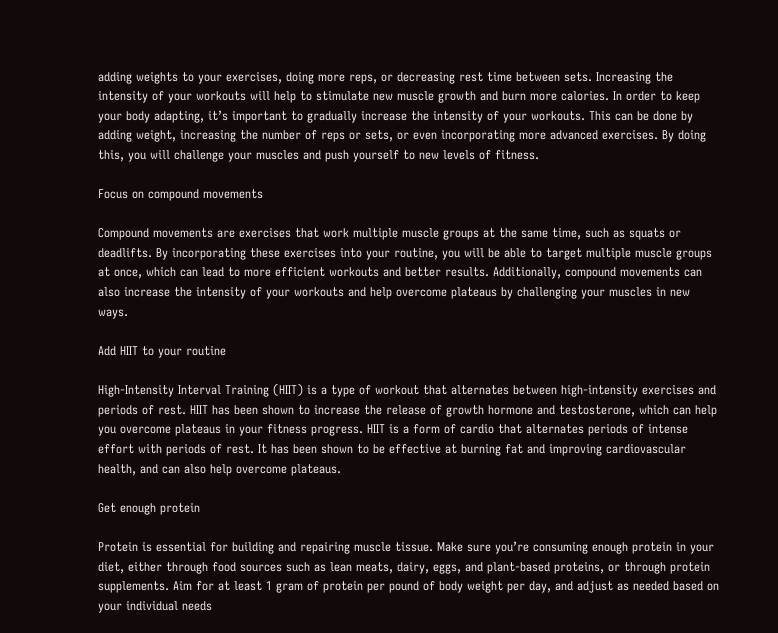adding weights to your exercises, doing more reps, or decreasing rest time between sets. Increasing the intensity of your workouts will help to stimulate new muscle growth and burn more calories. In order to keep your body adapting, it’s important to gradually increase the intensity of your workouts. This can be done by adding weight, increasing the number of reps or sets, or even incorporating more advanced exercises. By doing this, you will challenge your muscles and push yourself to new levels of fitness.

Focus on compound movements

Compound movements are exercises that work multiple muscle groups at the same time, such as squats or deadlifts. By incorporating these exercises into your routine, you will be able to target multiple muscle groups at once, which can lead to more efficient workouts and better results. Additionally, compound movements can also increase the intensity of your workouts and help overcome plateaus by challenging your muscles in new ways.

Add HIIT to your routine

High-Intensity Interval Training (HIIT) is a type of workout that alternates between high-intensity exercises and periods of rest. HIIT has been shown to increase the release of growth hormone and testosterone, which can help you overcome plateaus in your fitness progress. HIIT is a form of cardio that alternates periods of intense effort with periods of rest. It has been shown to be effective at burning fat and improving cardiovascular health, and can also help overcome plateaus.

Get enough protein

Protein is essential for building and repairing muscle tissue. Make sure you’re consuming enough protein in your diet, either through food sources such as lean meats, dairy, eggs, and plant-based proteins, or through protein supplements. Aim for at least 1 gram of protein per pound of body weight per day, and adjust as needed based on your individual needs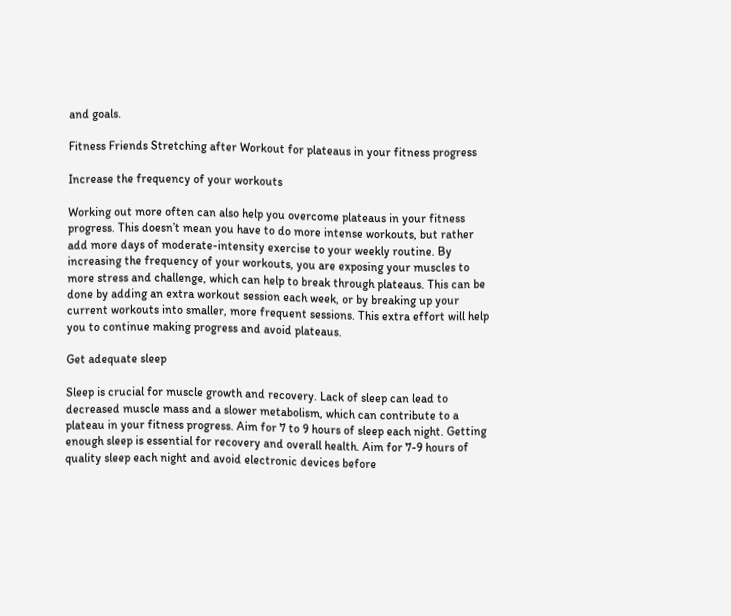and goals.

Fitness Friends Stretching after Workout for plateaus in your fitness progress

Increase the frequency of your workouts

Working out more often can also help you overcome plateaus in your fitness progress. This doesn’t mean you have to do more intense workouts, but rather add more days of moderate-intensity exercise to your weekly routine. By increasing the frequency of your workouts, you are exposing your muscles to more stress and challenge, which can help to break through plateaus. This can be done by adding an extra workout session each week, or by breaking up your current workouts into smaller, more frequent sessions. This extra effort will help you to continue making progress and avoid plateaus.

Get adequate sleep

Sleep is crucial for muscle growth and recovery. Lack of sleep can lead to decreased muscle mass and a slower metabolism, which can contribute to a plateau in your fitness progress. Aim for 7 to 9 hours of sleep each night. Getting enough sleep is essential for recovery and overall health. Aim for 7-9 hours of quality sleep each night and avoid electronic devices before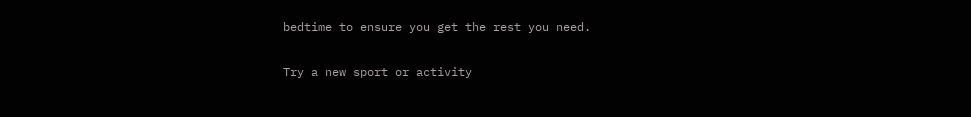bedtime to ensure you get the rest you need.

Try a new sport or activity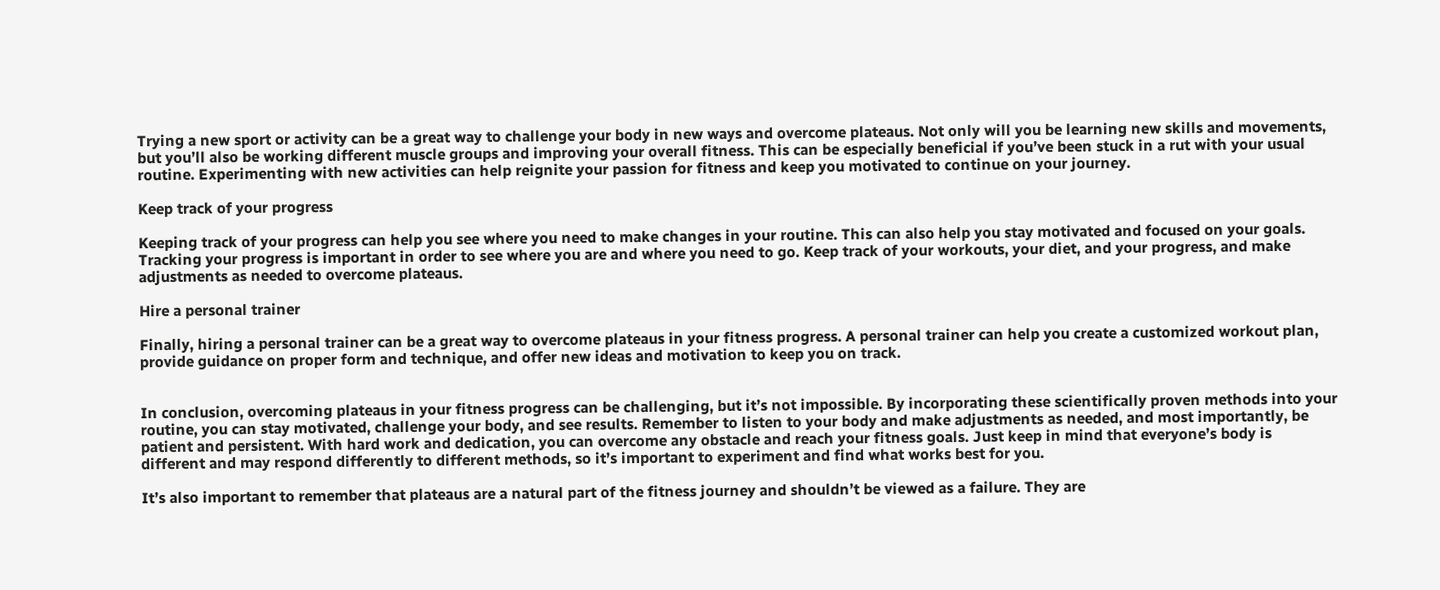Trying a new sport or activity can be a great way to challenge your body in new ways and overcome plateaus. Not only will you be learning new skills and movements, but you’ll also be working different muscle groups and improving your overall fitness. This can be especially beneficial if you’ve been stuck in a rut with your usual routine. Experimenting with new activities can help reignite your passion for fitness and keep you motivated to continue on your journey.

Keep track of your progress

Keeping track of your progress can help you see where you need to make changes in your routine. This can also help you stay motivated and focused on your goals. Tracking your progress is important in order to see where you are and where you need to go. Keep track of your workouts, your diet, and your progress, and make adjustments as needed to overcome plateaus.

Hire a personal trainer

Finally, hiring a personal trainer can be a great way to overcome plateaus in your fitness progress. A personal trainer can help you create a customized workout plan, provide guidance on proper form and technique, and offer new ideas and motivation to keep you on track.


In conclusion, overcoming plateaus in your fitness progress can be challenging, but it’s not impossible. By incorporating these scientifically proven methods into your routine, you can stay motivated, challenge your body, and see results. Remember to listen to your body and make adjustments as needed, and most importantly, be patient and persistent. With hard work and dedication, you can overcome any obstacle and reach your fitness goals. Just keep in mind that everyone’s body is different and may respond differently to different methods, so it’s important to experiment and find what works best for you.

It’s also important to remember that plateaus are a natural part of the fitness journey and shouldn’t be viewed as a failure. They are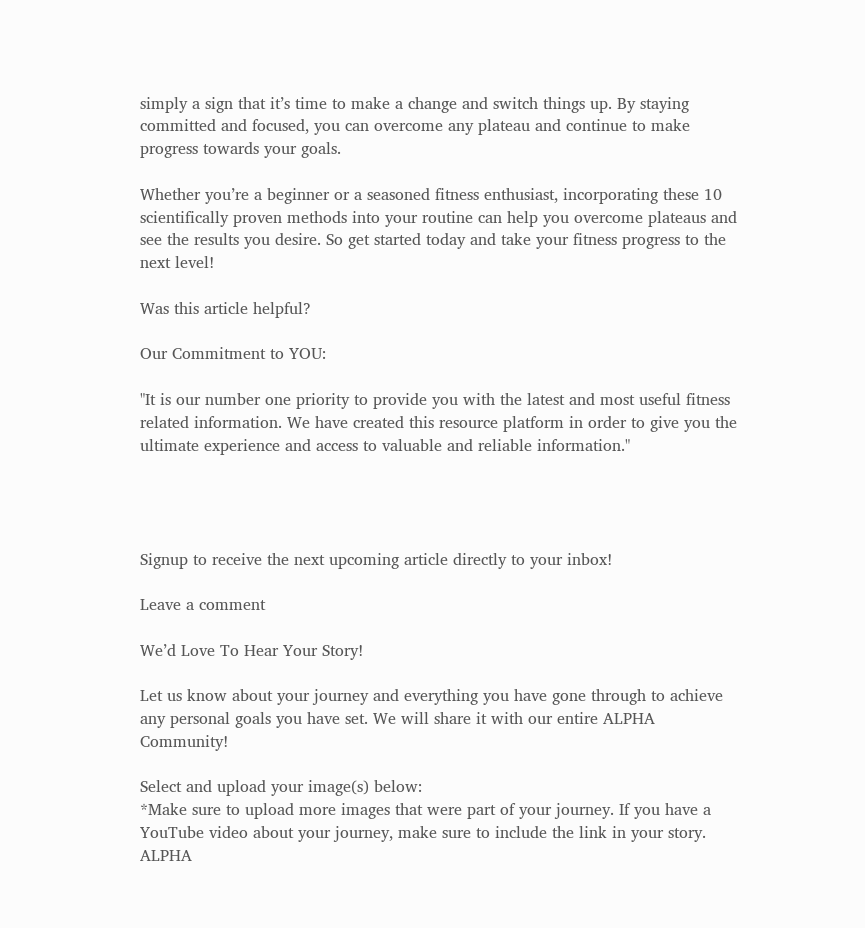simply a sign that it’s time to make a change and switch things up. By staying committed and focused, you can overcome any plateau and continue to make progress towards your goals.

Whether you’re a beginner or a seasoned fitness enthusiast, incorporating these 10 scientifically proven methods into your routine can help you overcome plateaus and see the results you desire. So get started today and take your fitness progress to the next level!

Was this article helpful?

Our Commitment to YOU:

"It is our number one priority to provide you with the latest and most useful fitness related information. We have created this resource platform in order to give you the ultimate experience and access to valuable and reliable information."




Signup to receive the next upcoming article directly to your inbox!

Leave a comment

We’d Love To Hear Your Story!

Let us know about your journey and everything you have gone through to achieve any personal goals you have set. We will share it with our entire ALPHA Community!

Select and upload your image(s) below:
*Make sure to upload more images that were part of your journey. If you have a YouTube video about your journey, make sure to include the link in your story.
ALPHA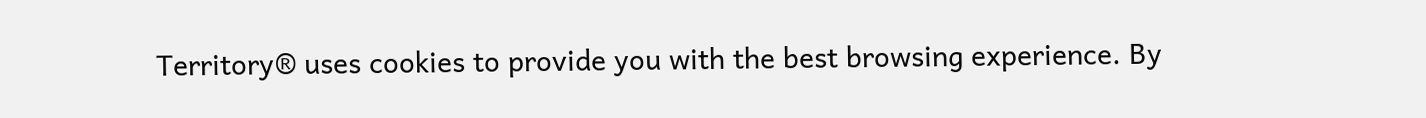Territory® uses cookies to provide you with the best browsing experience. By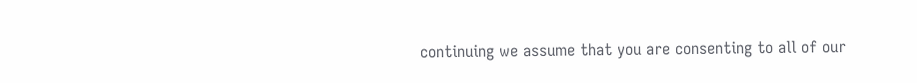continuing we assume that you are consenting to all of our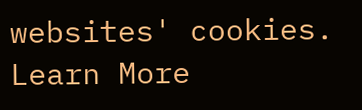websites' cookies. Learn More